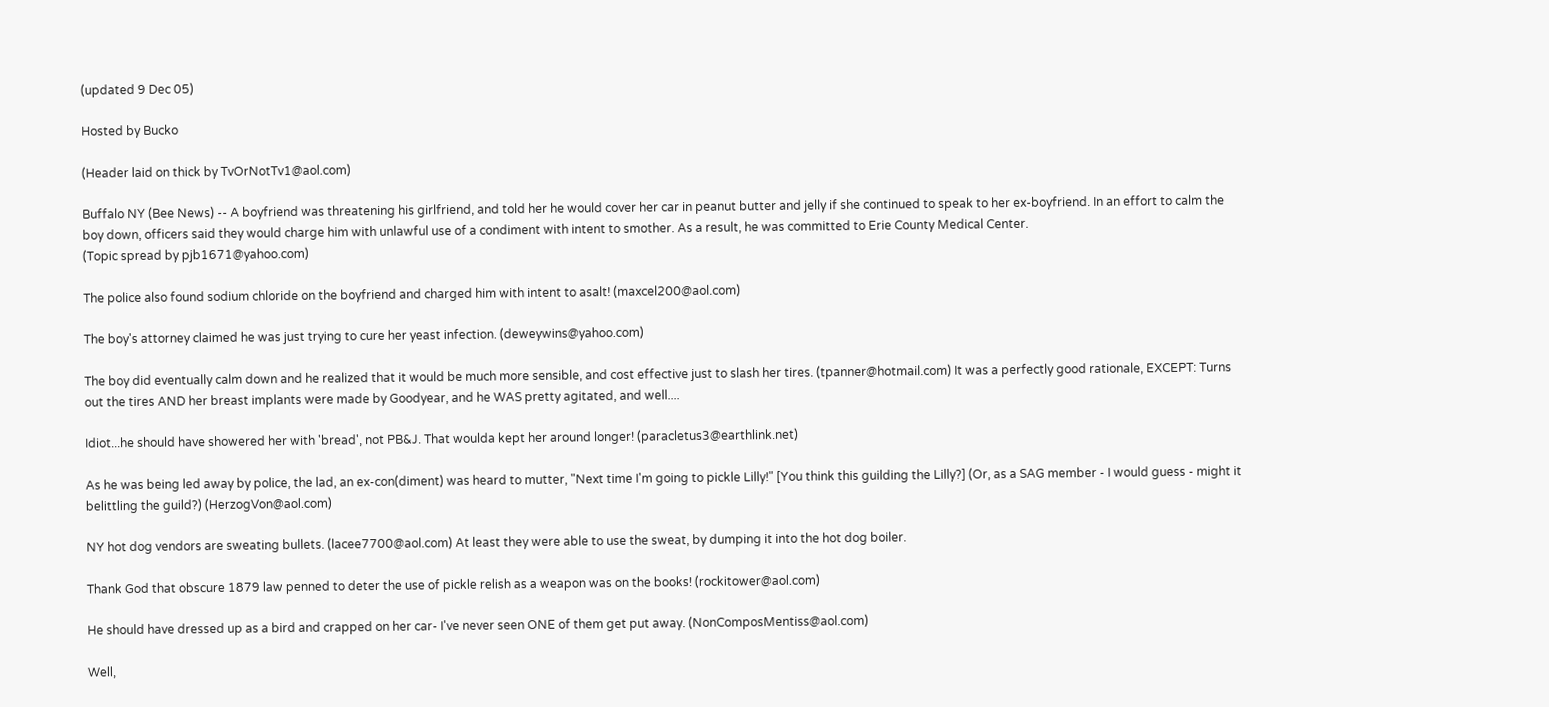(updated 9 Dec 05)

Hosted by Bucko

(Header laid on thick by TvOrNotTv1@aol.com)

Buffalo NY (Bee News) -- A boyfriend was threatening his girlfriend, and told her he would cover her car in peanut butter and jelly if she continued to speak to her ex-boyfriend. In an effort to calm the boy down, officers said they would charge him with unlawful use of a condiment with intent to smother. As a result, he was committed to Erie County Medical Center.
(Topic spread by pjb1671@yahoo.com)

The police also found sodium chloride on the boyfriend and charged him with intent to asalt! (maxcel200@aol.com)

The boy's attorney claimed he was just trying to cure her yeast infection. (deweywins@yahoo.com)

The boy did eventually calm down and he realized that it would be much more sensible, and cost effective just to slash her tires. (tpanner@hotmail.com) It was a perfectly good rationale, EXCEPT: Turns out the tires AND her breast implants were made by Goodyear, and he WAS pretty agitated, and well....

Idiot...he should have showered her with 'bread', not PB&J. That woulda kept her around longer! (paracletus3@earthlink.net)

As he was being led away by police, the lad, an ex-con(diment) was heard to mutter, "Next time I'm going to pickle Lilly!" [You think this guilding the Lilly?] (Or, as a SAG member - I would guess - might it belittling the guild?) (HerzogVon@aol.com)

NY hot dog vendors are sweating bullets. (lacee7700@aol.com) At least they were able to use the sweat, by dumping it into the hot dog boiler.

Thank God that obscure 1879 law penned to deter the use of pickle relish as a weapon was on the books! (rockitower@aol.com)

He should have dressed up as a bird and crapped on her car- I've never seen ONE of them get put away. (NonComposMentiss@aol.com)

Well,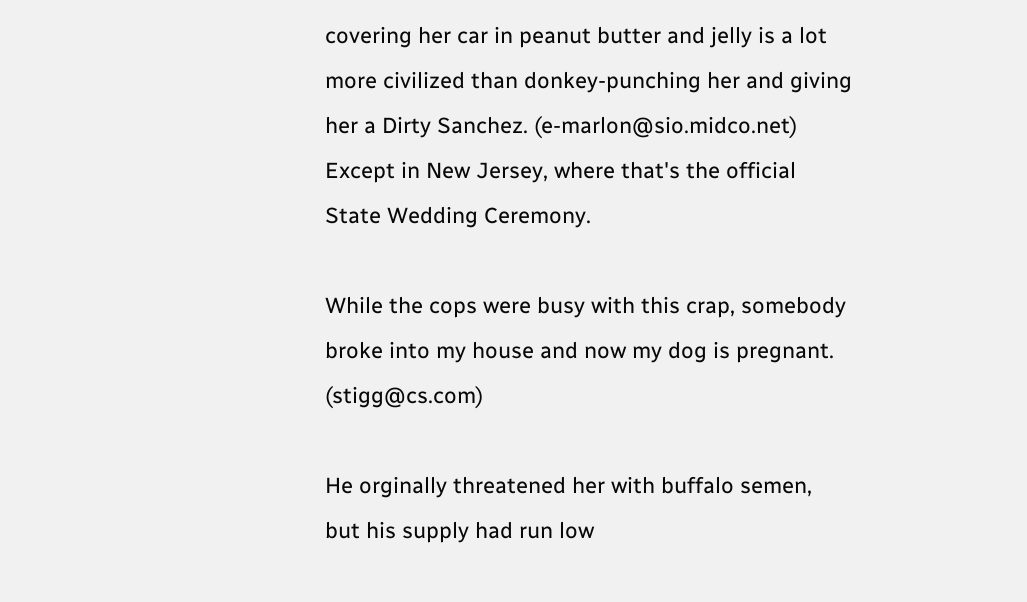covering her car in peanut butter and jelly is a lot more civilized than donkey-punching her and giving her a Dirty Sanchez. (e-marlon@sio.midco.net) Except in New Jersey, where that's the official State Wedding Ceremony.

While the cops were busy with this crap, somebody broke into my house and now my dog is pregnant. (stigg@cs.com)

He orginally threatened her with buffalo semen, but his supply had run low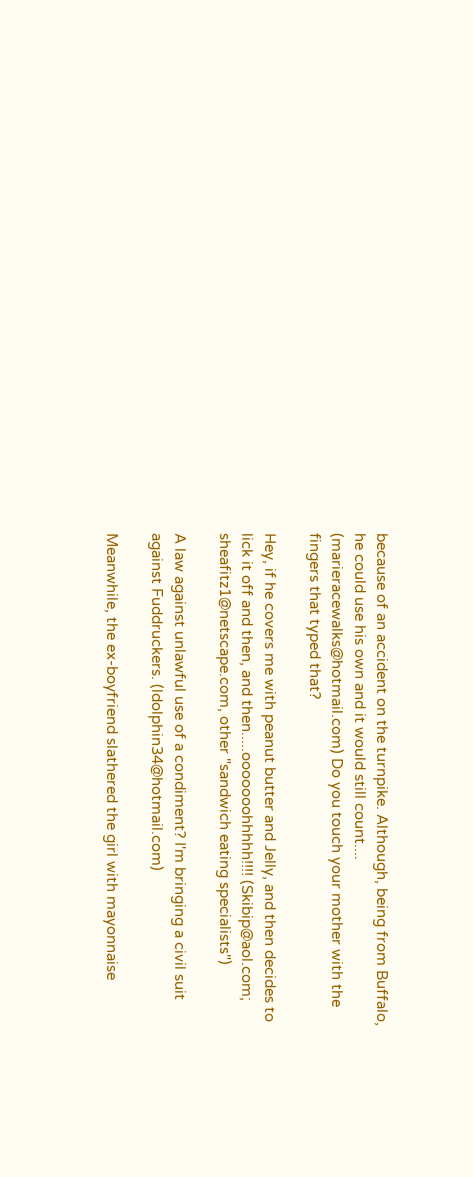because of an accident on the turnpike. Although, being from Buffalo, he could use his own and it would still count.... (marieracewalks@hotmail.com) Do you touch your mother with the fingers that typed that?

Hey, if he covers me with peanut butter and Jelly, and then decides to lick it off and then, and then.....ooooooohhhhh!!!! (Skibip@aol.com; sheafitz1@netscape.com, other "sandwich eating specialists")

A law against unlawful use of a condiment? I'm bringing a civil suit against Fuddruckers. (ldolphin34@hotmail.com)

Meanwhile, the ex-boyfriend slathered the girl with mayonnaise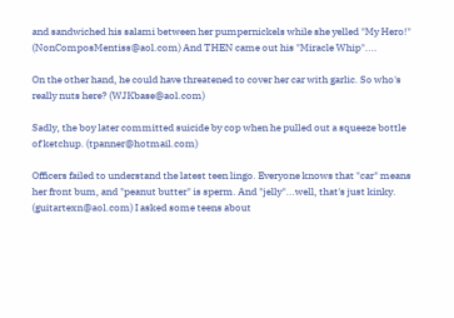and sandwiched his salami between her pumpernickels while she yelled "My Hero!" (NonComposMentiss@aol.com) And THEN came out his "Miracle Whip"....

On the other hand, he could have threatened to cover her car with garlic. So who's really nuts here? (WJKbase@aol.com)

Sadly, the boy later committed suicide by cop when he pulled out a squeeze bottle of ketchup. (tpanner@hotmail.com)

Officers failed to understand the latest teen lingo. Everyone knows that "car" means her front bum, and "peanut butter" is sperm. And "jelly"...well, that's just kinky. (guitartexn@aol.com) I asked some teens about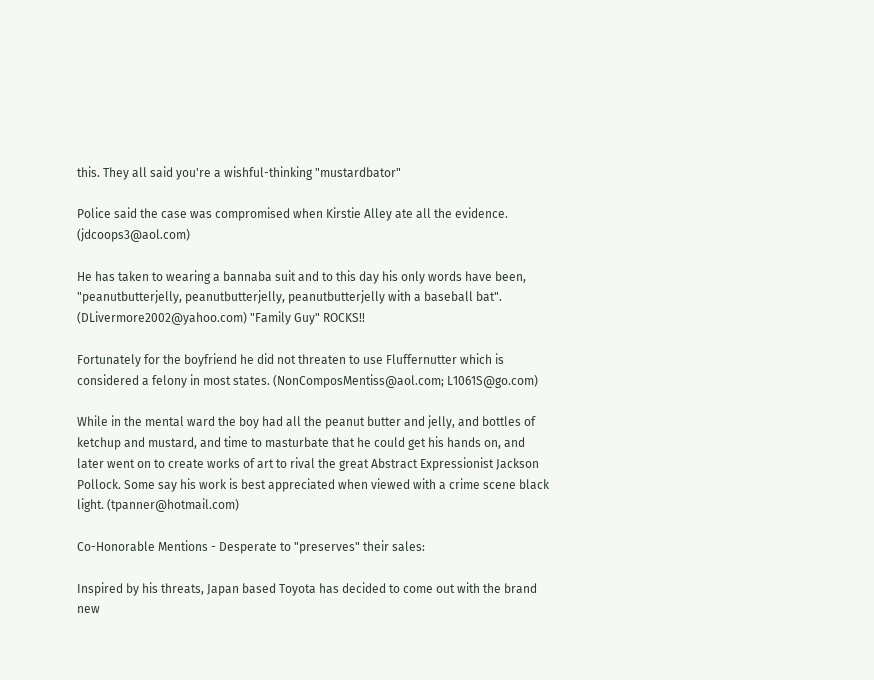this. They all said you're a wishful-thinking "mustardbator"

Police said the case was compromised when Kirstie Alley ate all the evidence. (jdcoops3@aol.com)

He has taken to wearing a bannaba suit and to this day his only words have been, "peanutbutterjelly, peanutbutterjelly, peanutbutterjelly with a baseball bat". (DLivermore2002@yahoo.com) "Family Guy" ROCKS!!

Fortunately for the boyfriend he did not threaten to use Fluffernutter which is considered a felony in most states. (NonComposMentiss@aol.com; L1061S@go.com)

While in the mental ward the boy had all the peanut butter and jelly, and bottles of ketchup and mustard, and time to masturbate that he could get his hands on, and later went on to create works of art to rival the great Abstract Expressionist Jackson Pollock. Some say his work is best appreciated when viewed with a crime scene black light. (tpanner@hotmail.com)

Co-Honorable Mentions - Desperate to "preserves" their sales:

Inspired by his threats, Japan based Toyota has decided to come out with the brand new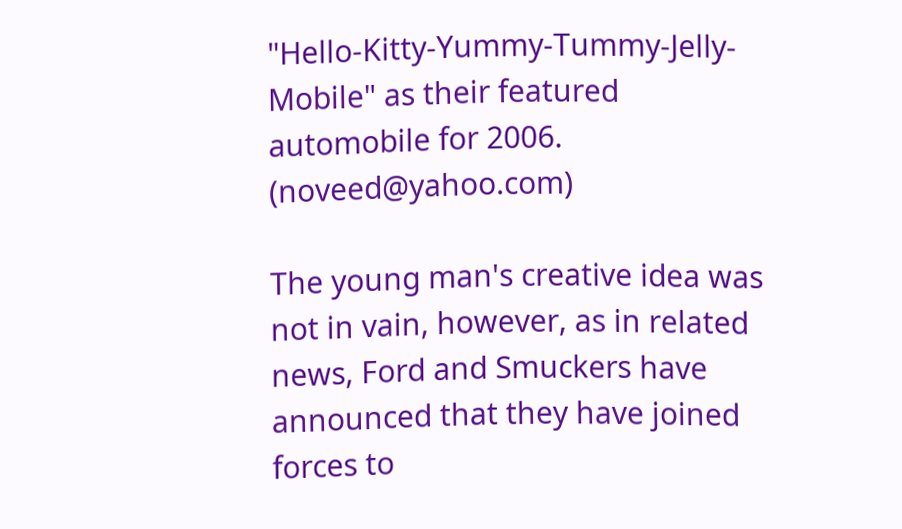"Hello-Kitty-Yummy-Tummy-Jelly-Mobile" as their featured automobile for 2006. (noveed@yahoo.com)

The young man's creative idea was not in vain, however, as in related news, Ford and Smuckers have announced that they have joined forces to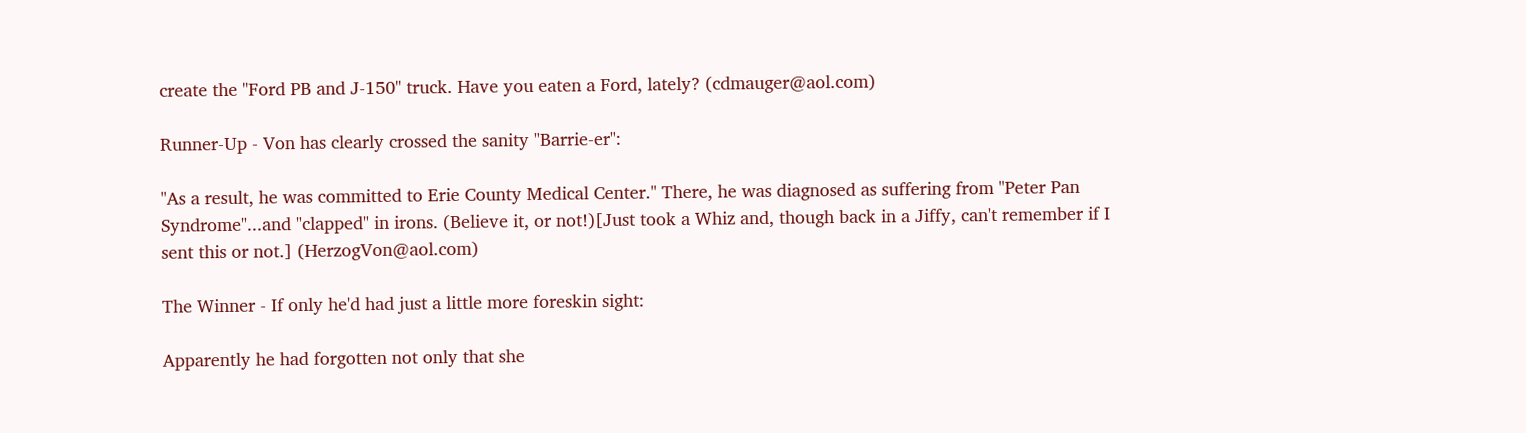create the "Ford PB and J-150" truck. Have you eaten a Ford, lately? (cdmauger@aol.com)

Runner-Up - Von has clearly crossed the sanity "Barrie-er":

"As a result, he was committed to Erie County Medical Center." There, he was diagnosed as suffering from "Peter Pan Syndrome"...and "clapped" in irons. (Believe it, or not!)[Just took a Whiz and, though back in a Jiffy, can't remember if I sent this or not.] (HerzogVon@aol.com)

The Winner - If only he'd had just a little more foreskin sight:

Apparently he had forgotten not only that she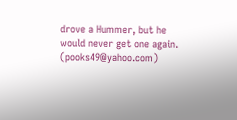drove a Hummer, but he would never get one again. (pooks49@yahoo.com)